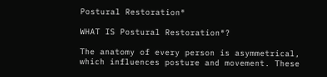Postural Restoration®

WHAT IS Postural Restoration®?

The anatomy of every person is asymmetrical, which influences posture and movement. These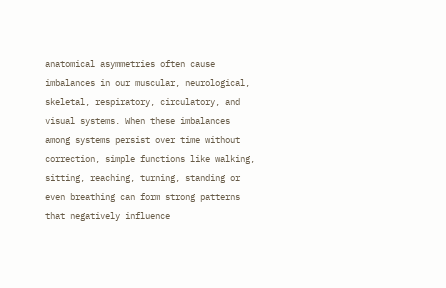anatomical asymmetries often cause imbalances in our muscular, neurological, skeletal, respiratory, circulatory, and visual systems. When these imbalances among systems persist over time without correction, simple functions like walking, sitting, reaching, turning, standing or even breathing can form strong patterns that negatively influence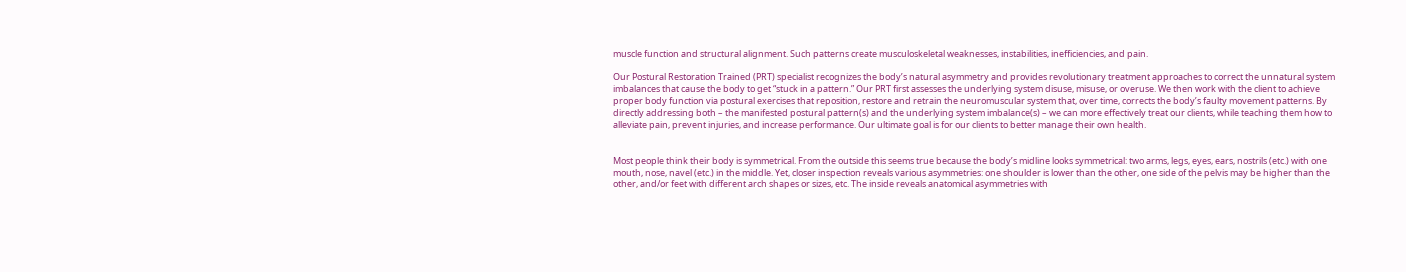muscle function and structural alignment. Such patterns create musculoskeletal weaknesses, instabilities, inefficiencies, and pain.

Our Postural Restoration Trained (PRT) specialist recognizes the body’s natural asymmetry and provides revolutionary treatment approaches to correct the unnatural system imbalances that cause the body to get “stuck in a pattern.” Our PRT first assesses the underlying system disuse, misuse, or overuse. We then work with the client to achieve proper body function via postural exercises that reposition, restore and retrain the neuromuscular system that, over time, corrects the body’s faulty movement patterns. By directly addressing both – the manifested postural pattern(s) and the underlying system imbalance(s) – we can more effectively treat our clients, while teaching them how to alleviate pain, prevent injuries, and increase performance. Our ultimate goal is for our clients to better manage their own health.


Most people think their body is symmetrical. From the outside this seems true because the body’s midline looks symmetrical: two arms, legs, eyes, ears, nostrils (etc.) with one mouth, nose, navel (etc.) in the middle. Yet, closer inspection reveals various asymmetries: one shoulder is lower than the other, one side of the pelvis may be higher than the other, and/or feet with different arch shapes or sizes, etc. The inside reveals anatomical asymmetries with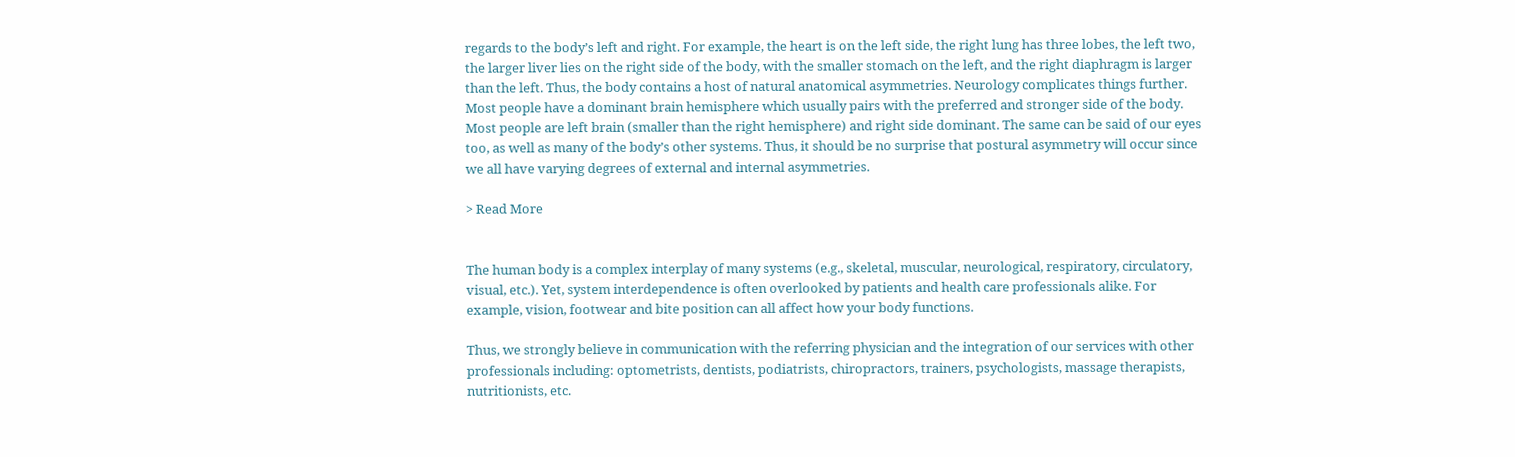regards to the body’s left and right. For example, the heart is on the left side, the right lung has three lobes, the left two, the larger liver lies on the right side of the body, with the smaller stomach on the left, and the right diaphragm is larger than the left. Thus, the body contains a host of natural anatomical asymmetries. Neurology complicates things further. Most people have a dominant brain hemisphere which usually pairs with the preferred and stronger side of the body. Most people are left brain (smaller than the right hemisphere) and right side dominant. The same can be said of our eyes too, as well as many of the body’s other systems. Thus, it should be no surprise that postural asymmetry will occur since we all have varying degrees of external and internal asymmetries.

> Read More


The human body is a complex interplay of many systems (e.g., skeletal, muscular, neurological, respiratory, circulatory, visual, etc.). Yet, system interdependence is often overlooked by patients and health care professionals alike. For example, vision, footwear and bite position can all affect how your body functions.

Thus, we strongly believe in communication with the referring physician and the integration of our services with other professionals including: optometrists, dentists, podiatrists, chiropractors, trainers, psychologists, massage therapists, nutritionists, etc.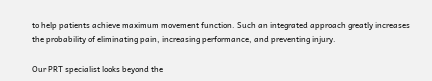to help patients achieve maximum movement function. Such an integrated approach greatly increases the probability of eliminating pain, increasing performance, and preventing injury.

Our PRT specialist looks beyond the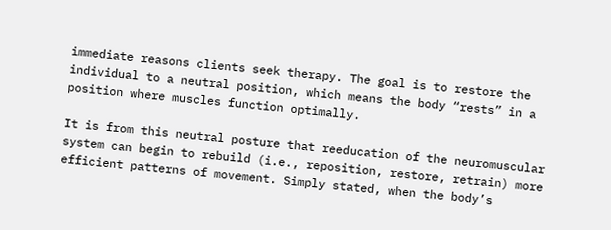immediate reasons clients seek therapy. The goal is to restore the individual to a neutral position, which means the body “rests” in a position where muscles function optimally.

It is from this neutral posture that reeducation of the neuromuscular system can begin to rebuild (i.e., reposition, restore, retrain) more efficient patterns of movement. Simply stated, when the body’s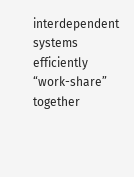interdependent systems efficiently “work-share” together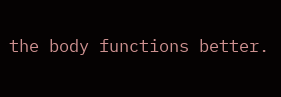the body functions better.